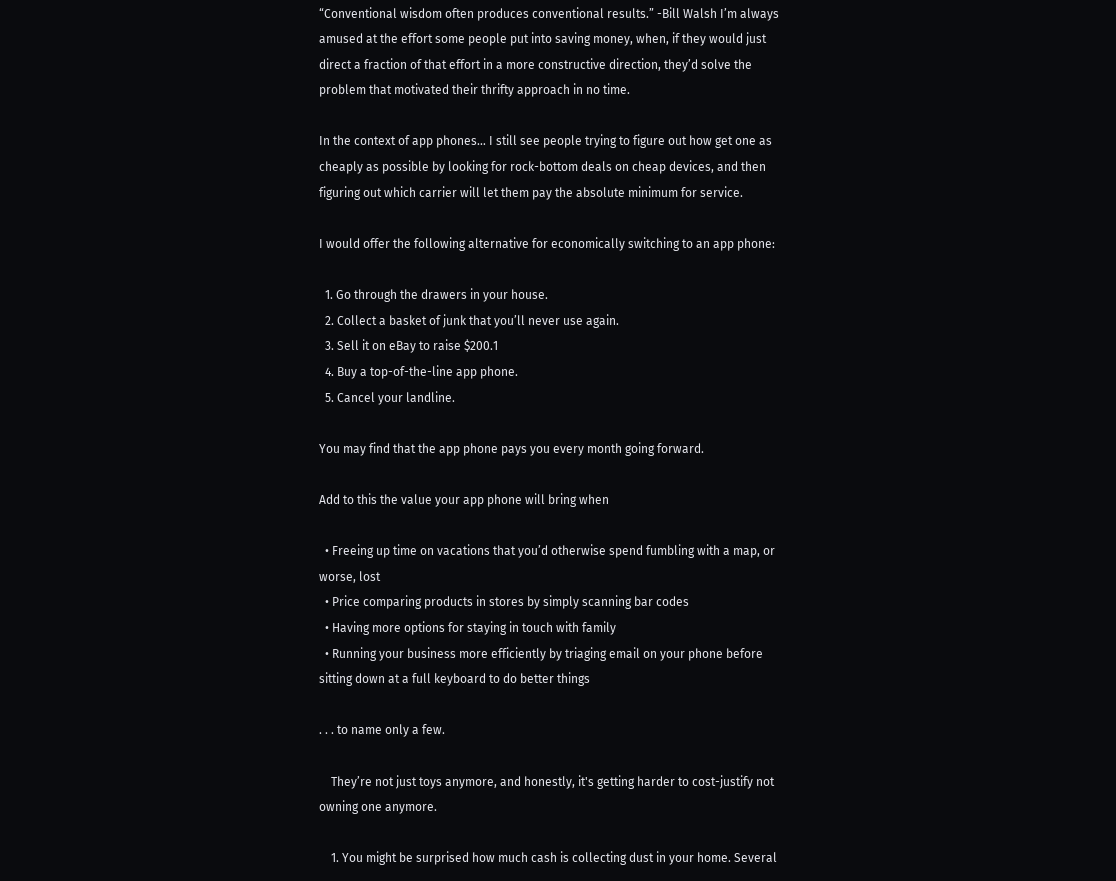“Conventional wisdom often produces conventional results.” -Bill Walsh I’m always amused at the effort some people put into saving money, when, if they would just direct a fraction of that effort in a more constructive direction, they’d solve the problem that motivated their thrifty approach in no time.

In the context of app phones… I still see people trying to figure out how get one as cheaply as possible by looking for rock-bottom deals on cheap devices, and then figuring out which carrier will let them pay the absolute minimum for service.

I would offer the following alternative for economically switching to an app phone:

  1. Go through the drawers in your house.
  2. Collect a basket of junk that you’ll never use again.
  3. Sell it on eBay to raise $200.1
  4. Buy a top-of-the-line app phone.
  5. Cancel your landline.

You may find that the app phone pays you every month going forward.

Add to this the value your app phone will bring when

  • Freeing up time on vacations that you’d otherwise spend fumbling with a map, or worse, lost
  • Price comparing products in stores by simply scanning bar codes
  • Having more options for staying in touch with family
  • Running your business more efficiently by triaging email on your phone before sitting down at a full keyboard to do better things

. . . to name only a few.

    They’re not just toys anymore, and honestly, it's getting harder to cost-justify not owning one anymore.

    1. You might be surprised how much cash is collecting dust in your home. Several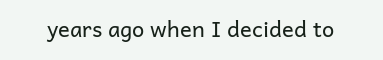years ago when I decided to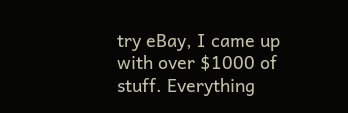try eBay, I came up with over $1000 of stuff. Everything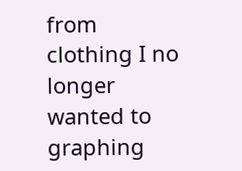from clothing I no longer wanted to graphing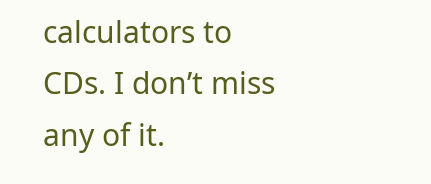calculators to CDs. I don’t miss any of it.